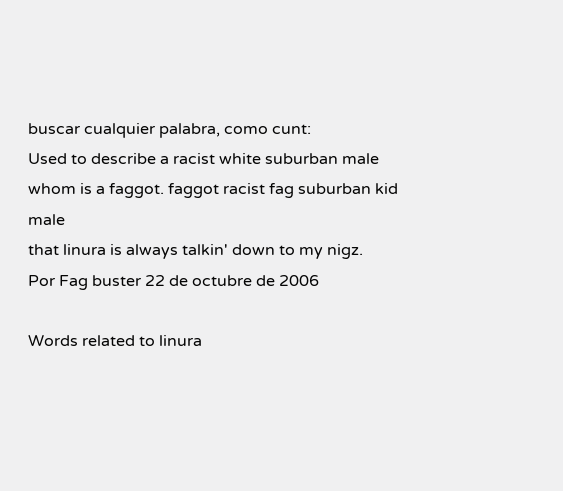buscar cualquier palabra, como cunt:
Used to describe a racist white suburban male whom is a faggot. faggot racist fag suburban kid male
that linura is always talkin' down to my nigz.
Por Fag buster 22 de octubre de 2006

Words related to linura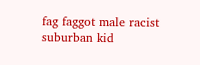fag faggot male racist suburban kid